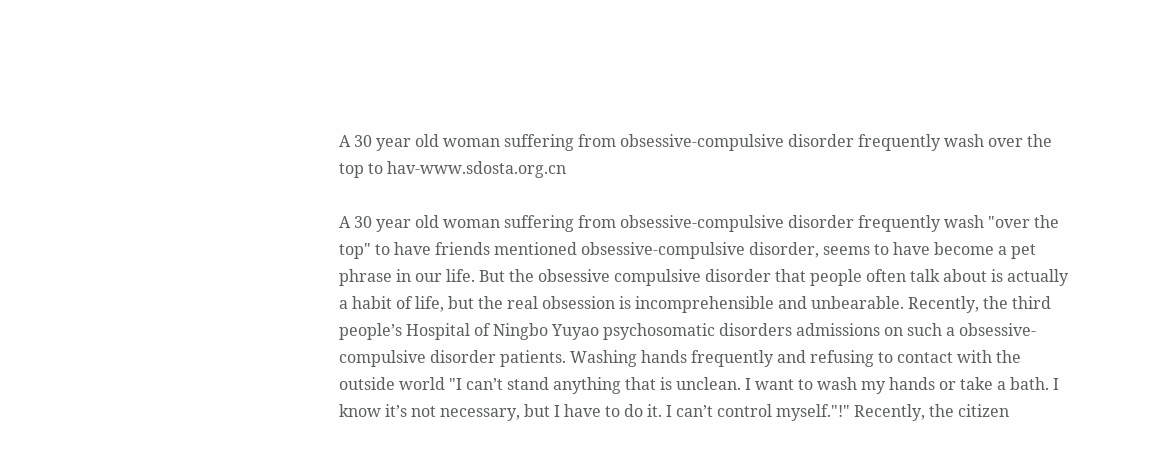A 30 year old woman suffering from obsessive-compulsive disorder frequently wash over the top to hav-www.sdosta.org.cn

A 30 year old woman suffering from obsessive-compulsive disorder frequently wash "over the top" to have friends mentioned obsessive-compulsive disorder, seems to have become a pet phrase in our life. But the obsessive compulsive disorder that people often talk about is actually a habit of life, but the real obsession is incomprehensible and unbearable. Recently, the third people’s Hospital of Ningbo Yuyao psychosomatic disorders admissions on such a obsessive-compulsive disorder patients. Washing hands frequently and refusing to contact with the outside world "I can’t stand anything that is unclean. I want to wash my hands or take a bath. I know it’s not necessary, but I have to do it. I can’t control myself."!" Recently, the citizen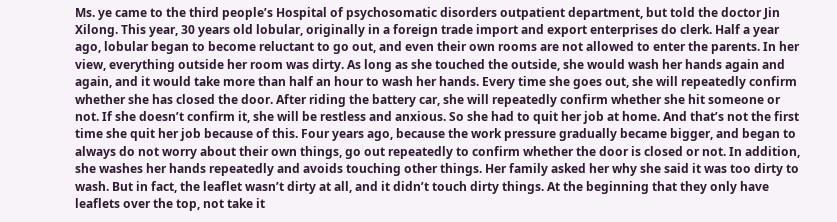Ms. ye came to the third people’s Hospital of psychosomatic disorders outpatient department, but told the doctor Jin Xilong. This year, 30 years old lobular, originally in a foreign trade import and export enterprises do clerk. Half a year ago, lobular began to become reluctant to go out, and even their own rooms are not allowed to enter the parents. In her view, everything outside her room was dirty. As long as she touched the outside, she would wash her hands again and again, and it would take more than half an hour to wash her hands. Every time she goes out, she will repeatedly confirm whether she has closed the door. After riding the battery car, she will repeatedly confirm whether she hit someone or not. If she doesn’t confirm it, she will be restless and anxious. So she had to quit her job at home. And that’s not the first time she quit her job because of this. Four years ago, because the work pressure gradually became bigger, and began to always do not worry about their own things, go out repeatedly to confirm whether the door is closed or not. In addition, she washes her hands repeatedly and avoids touching other things. Her family asked her why she said it was too dirty to wash. But in fact, the leaflet wasn’t dirty at all, and it didn’t touch dirty things. At the beginning that they only have leaflets over the top, not take it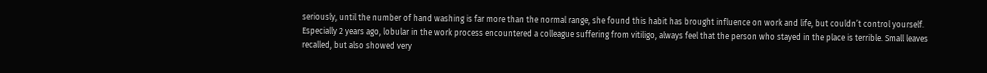seriously, until the number of hand washing is far more than the normal range, she found this habit has brought influence on work and life, but couldn’t control yourself. Especially 2 years ago, lobular in the work process encountered a colleague suffering from vitiligo, always feel that the person who stayed in the place is terrible. Small leaves recalled, but also showed very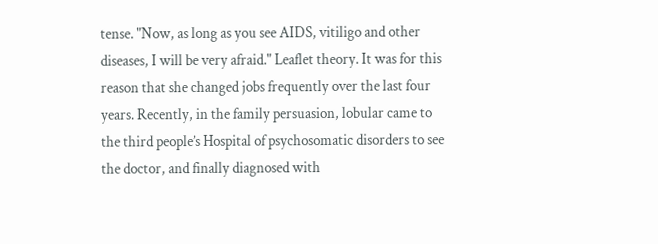tense. "Now, as long as you see AIDS, vitiligo and other diseases, I will be very afraid." Leaflet theory. It was for this reason that she changed jobs frequently over the last four years. Recently, in the family persuasion, lobular came to the third people’s Hospital of psychosomatic disorders to see the doctor, and finally diagnosed with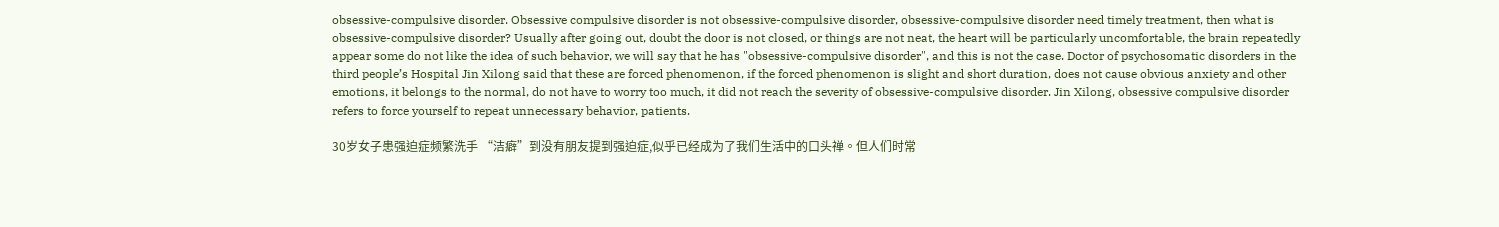obsessive-compulsive disorder. Obsessive compulsive disorder is not obsessive-compulsive disorder, obsessive-compulsive disorder need timely treatment, then what is obsessive-compulsive disorder? Usually after going out, doubt the door is not closed, or things are not neat, the heart will be particularly uncomfortable, the brain repeatedly appear some do not like the idea of such behavior, we will say that he has "obsessive-compulsive disorder", and this is not the case. Doctor of psychosomatic disorders in the third people’s Hospital Jin Xilong said that these are forced phenomenon, if the forced phenomenon is slight and short duration, does not cause obvious anxiety and other emotions, it belongs to the normal, do not have to worry too much, it did not reach the severity of obsessive-compulsive disorder. Jin Xilong, obsessive compulsive disorder refers to force yourself to repeat unnecessary behavior, patients.

30岁女子患强迫症频繁洗手 “洁癖”到没有朋友提到强迫症,似乎已经成为了我们生活中的口头禅。但人们时常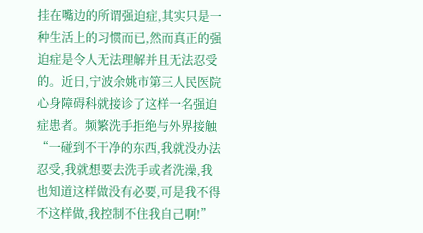挂在嘴边的所谓强迫症,其实只是一种生活上的习惯而已,然而真正的强迫症是令人无法理解并且无法忍受的。近日,宁波余姚市第三人民医院心身障碍科就接诊了这样一名强迫症患者。频繁洗手拒绝与外界接触“一碰到不干净的东西,我就没办法忍受,我就想要去洗手或者洗澡,我也知道这样做没有必要,可是我不得不这样做,我控制不住我自己啊!”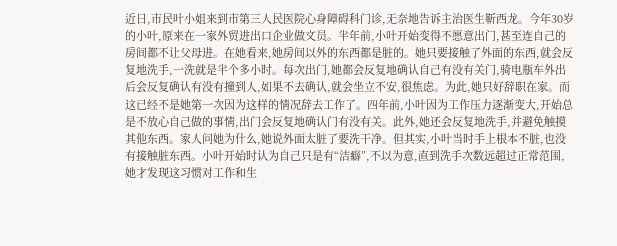近日,市民叶小姐来到市第三人民医院心身障碍科门诊,无奈地告诉主治医生靳西龙。今年30岁的小叶,原来在一家外贸进出口企业做文员。半年前,小叶开始变得不愿意出门,甚至连自己的房间都不让父母进。在她看来,她房间以外的东西都是脏的。她只要接触了外面的东西,就会反复地洗手,一洗就是半个多小时。每次出门,她都会反复地确认自己有没有关门,骑电瓶车外出后会反复确认有没有撞到人,如果不去确认,就会坐立不安,很焦虑。为此,她只好辞职在家。而这已经不是她第一次因为这样的情况辞去工作了。四年前,小叶因为工作压力逐渐变大,开始总是不放心自己做的事情,出门会反复地确认门有没有关。此外,她还会反复地洗手,并避免触摸其他东西。家人问她为什么,她说外面太脏了要洗干净。但其实,小叶当时手上根本不脏,也没有接触脏东西。小叶开始时认为自己只是有“洁癖”,不以为意,直到洗手次数远超过正常范围,她才发现这习惯对工作和生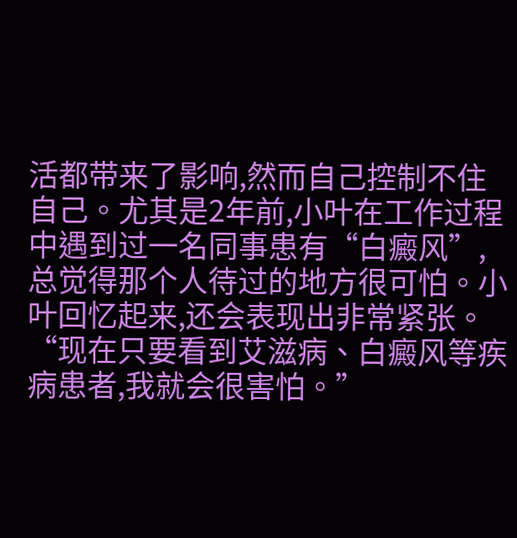活都带来了影响,然而自己控制不住自己。尤其是2年前,小叶在工作过程中遇到过一名同事患有“白癜风”,总觉得那个人待过的地方很可怕。小叶回忆起来,还会表现出非常紧张。“现在只要看到艾滋病、白癜风等疾病患者,我就会很害怕。”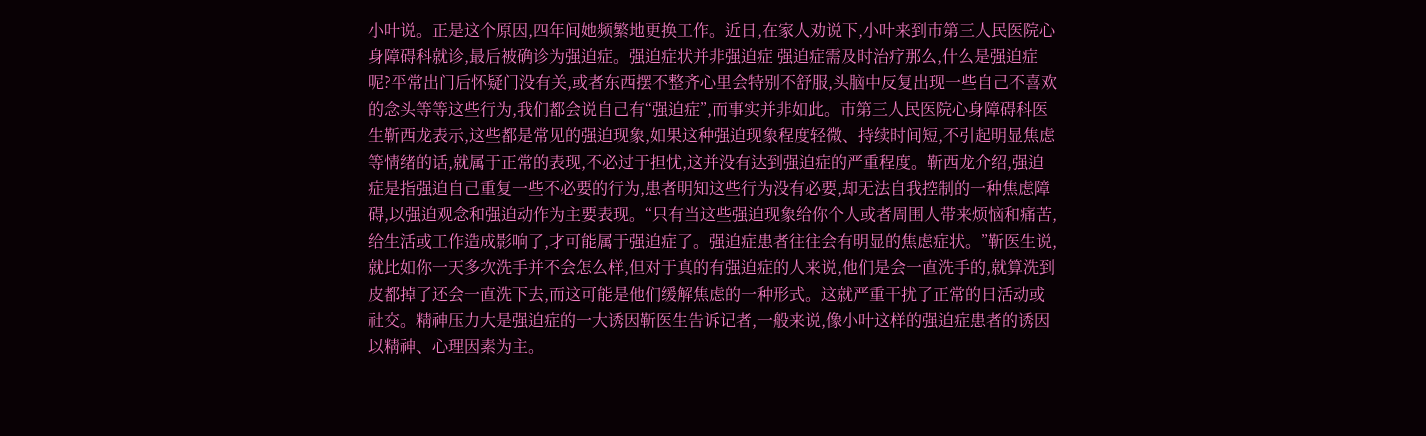小叶说。正是这个原因,四年间她频繁地更换工作。近日,在家人劝说下,小叶来到市第三人民医院心身障碍科就诊,最后被确诊为强迫症。强迫症状并非强迫症 强迫症需及时治疗那么,什么是强迫症呢?平常出门后怀疑门没有关,或者东西摆不整齐心里会特别不舒服,头脑中反复出现一些自己不喜欢的念头等等这些行为,我们都会说自己有“强迫症”,而事实并非如此。市第三人民医院心身障碍科医生靳西龙表示,这些都是常见的强迫现象,如果这种强迫现象程度轻微、持续时间短,不引起明显焦虑等情绪的话,就属于正常的表现,不必过于担忧,这并没有达到强迫症的严重程度。靳西龙介绍,强迫症是指强迫自己重复一些不必要的行为,患者明知这些行为没有必要,却无法自我控制的一种焦虑障碍,以强迫观念和强迫动作为主要表现。“只有当这些强迫现象给你个人或者周围人带来烦恼和痛苦,给生活或工作造成影响了,才可能属于强迫症了。强迫症患者往往会有明显的焦虑症状。”靳医生说,就比如你一天多次洗手并不会怎么样,但对于真的有强迫症的人来说,他们是会一直洗手的,就算洗到皮都掉了还会一直洗下去,而这可能是他们缓解焦虑的一种形式。这就严重干扰了正常的日活动或社交。精神压力大是强迫症的一大诱因靳医生告诉记者,一般来说,像小叶这样的强迫症患者的诱因以精神、心理因素为主。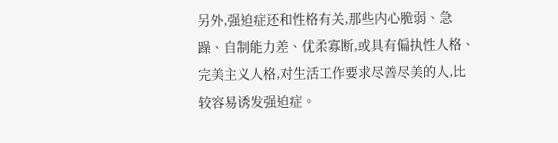另外,强迫症还和性格有关,那些内心脆弱、急躁、自制能力差、优柔寡断,或具有偏执性人格、完美主义人格,对生活工作要求尽善尽美的人,比较容易诱发强迫症。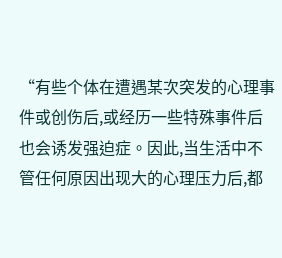“有些个体在遭遇某次突发的心理事件或创伤后,或经历一些特殊事件后也会诱发强迫症。因此,当生活中不管任何原因出现大的心理压力后,都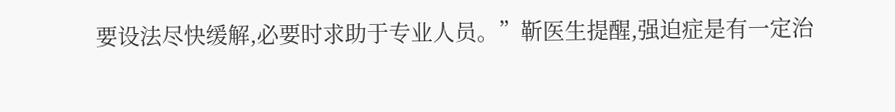要设法尽快缓解,必要时求助于专业人员。”靳医生提醒,强迫症是有一定治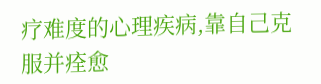疗难度的心理疾病,靠自己克服并痊愈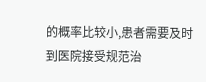的概率比较小,患者需要及时到医院接受规范治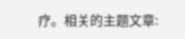疗。相关的主题文章: